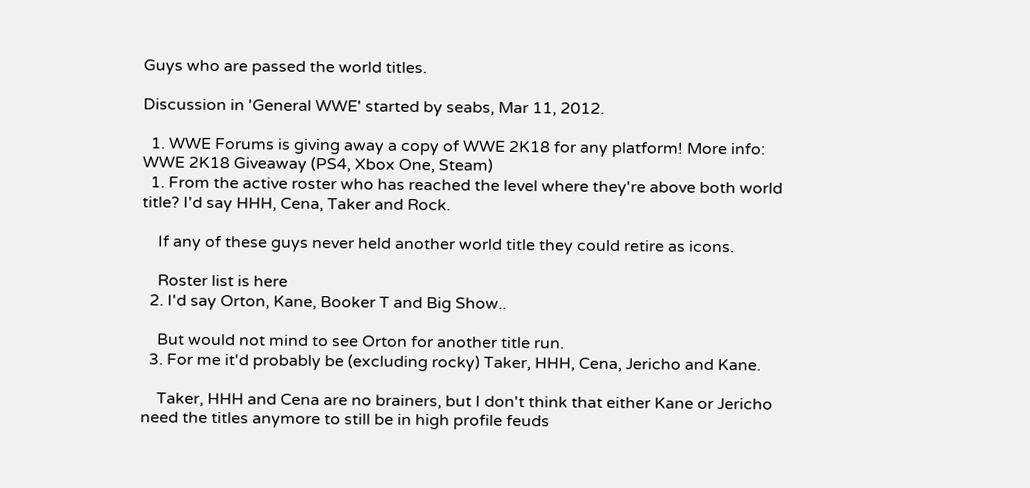Guys who are passed the world titles.

Discussion in 'General WWE' started by seabs, Mar 11, 2012.

  1. WWE Forums is giving away a copy of WWE 2K18 for any platform! More info: WWE 2K18 Giveaway (PS4, Xbox One, Steam)
  1. From the active roster who has reached the level where they're above both world title? I'd say HHH, Cena, Taker and Rock.

    If any of these guys never held another world title they could retire as icons.

    Roster list is here
  2. I'd say Orton, Kane, Booker T and Big Show..

    But would not mind to see Orton for another title run.
  3. For me it'd probably be (excluding rocky) Taker, HHH, Cena, Jericho and Kane.

    Taker, HHH and Cena are no brainers, but I don't think that either Kane or Jericho need the titles anymore to still be in high profile feuds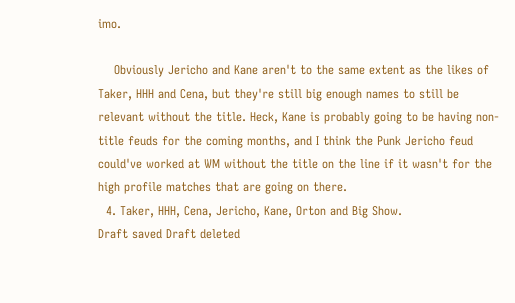imo.

    Obviously Jericho and Kane aren't to the same extent as the likes of Taker, HHH and Cena, but they're still big enough names to still be relevant without the title. Heck, Kane is probably going to be having non-title feuds for the coming months, and I think the Punk Jericho feud could've worked at WM without the title on the line if it wasn't for the high profile matches that are going on there.
  4. Taker, HHH, Cena, Jericho, Kane, Orton and Big Show.
Draft saved Draft deleted